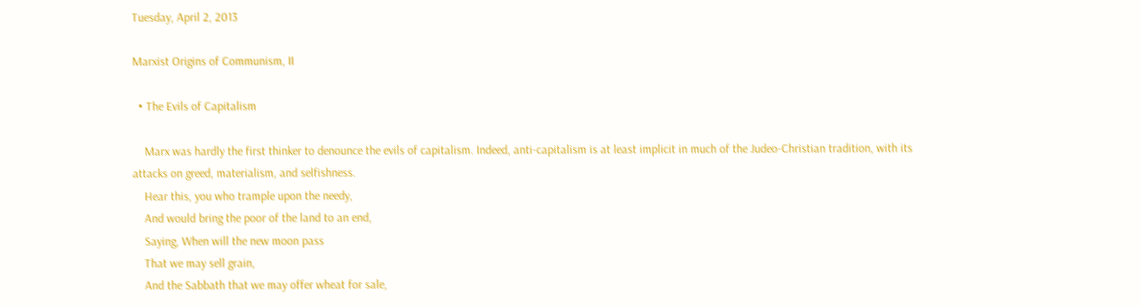Tuesday, April 2, 2013

Marxist Origins of Communism, II

  • The Evils of Capitalism

    Marx was hardly the first thinker to denounce the evils of capitalism. Indeed, anti-capitalism is at least implicit in much of the Judeo-Christian tradition, with its attacks on greed, materialism, and selfishness.
    Hear this, you who trample upon the needy,
    And would bring the poor of the land to an end,
    Saying, When will the new moon pass
    That we may sell grain,
    And the Sabbath that we may offer wheat for sale,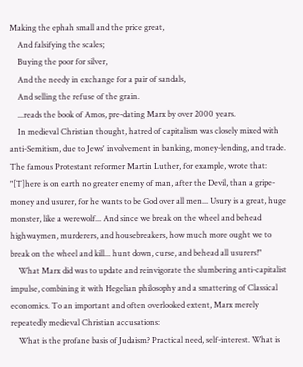Making the ephah small and the price great,
    And falsifying the scales;
    Buying the poor for silver,
    And the needy in exchange for a pair of sandals,
    And selling the refuse of the grain.
    ...reads the book of Amos, pre-dating Marx by over 2000 years.
    In medieval Christian thought, hatred of capitalism was closely mixed with anti-Semitism, due to Jews' involvement in banking, money-lending, and trade. The famous Protestant reformer Martin Luther, for example, wrote that: "[T]here is on earth no greater enemy of man, after the Devil, than a gripe-money and usurer, for he wants to be God over all men... Usury is a great, huge monster, like a werewolf... And since we break on the wheel and behead highwaymen, murderers, and housebreakers, how much more ought we to break on the wheel and kill... hunt down, curse, and behead all usurers!"
    What Marx did was to update and reinvigorate the slumbering anti-capitalist impulse, combining it with Hegelian philosophy and a smattering of Classical economics. To an important and often overlooked extent, Marx merely repeatedly medieval Christian accusations:
    What is the profane basis of Judaism? Practical need, self-interest. What is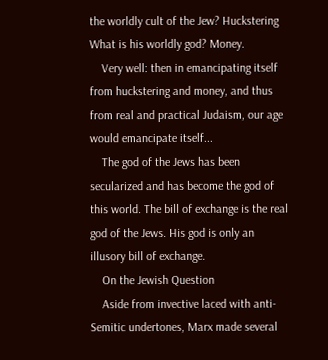the worldly cult of the Jew? Huckstering What is his worldly god? Money.
    Very well: then in emancipating itself from huckstering and money, and thus from real and practical Judaism, our age would emancipate itself...
    The god of the Jews has been secularized and has become the god of this world. The bill of exchange is the real god of the Jews. His god is only an illusory bill of exchange.
    On the Jewish Question
    Aside from invective laced with anti-Semitic undertones, Marx made several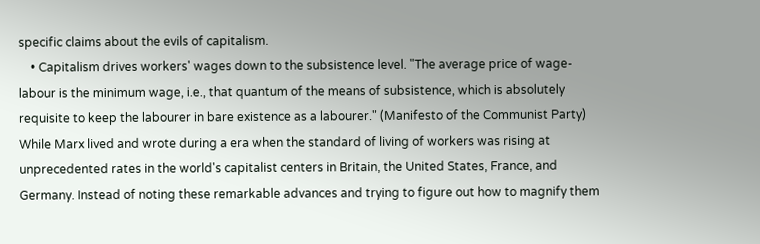specific claims about the evils of capitalism.
    • Capitalism drives workers' wages down to the subsistence level. "The average price of wage-labour is the minimum wage, i.e., that quantum of the means of subsistence, which is absolutely requisite to keep the labourer in bare existence as a labourer." (Manifesto of the Communist Party) While Marx lived and wrote during a era when the standard of living of workers was rising at unprecedented rates in the world's capitalist centers in Britain, the United States, France, and Germany. Instead of noting these remarkable advances and trying to figure out how to magnify them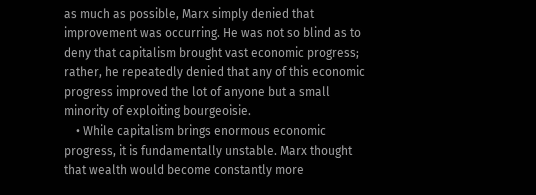as much as possible, Marx simply denied that improvement was occurring. He was not so blind as to deny that capitalism brought vast economic progress; rather, he repeatedly denied that any of this economic progress improved the lot of anyone but a small minority of exploiting bourgeoisie.
    • While capitalism brings enormous economic progress, it is fundamentally unstable. Marx thought that wealth would become constantly more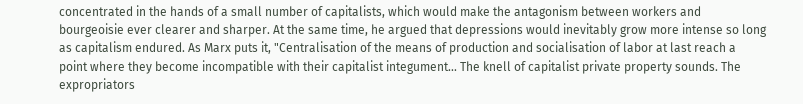concentrated in the hands of a small number of capitalists, which would make the antagonism between workers and bourgeoisie ever clearer and sharper. At the same time, he argued that depressions would inevitably grow more intense so long as capitalism endured. As Marx puts it, "Centralisation of the means of production and socialisation of labor at last reach a point where they become incompatible with their capitalist integument... The knell of capitalist private property sounds. The expropriators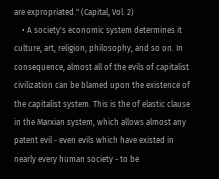are expropriated." (Capital, Vol. 2)
    • A society's economic system determines it culture, art, religion, philosophy, and so on. In consequence, almost all of the evils of capitalist civilization can be blamed upon the existence of the capitalist system. This is the of elastic clause in the Marxian system, which allows almost any patent evil - even evils which have existed in nearly every human society - to be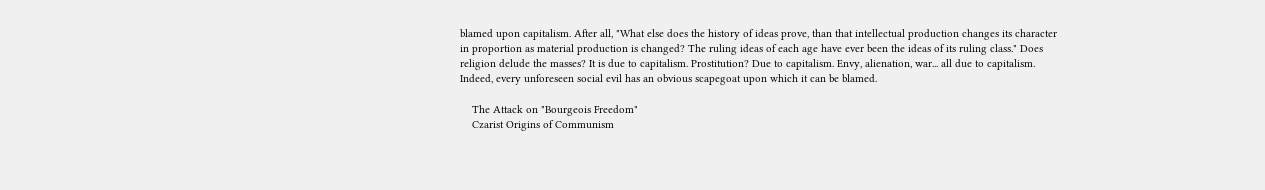blamed upon capitalism. After all, "What else does the history of ideas prove, than that intellectual production changes its character in proportion as material production is changed? The ruling ideas of each age have ever been the ideas of its ruling class." Does religion delude the masses? It is due to capitalism. Prostitution? Due to capitalism. Envy, alienation, war... all due to capitalism. Indeed, every unforeseen social evil has an obvious scapegoat upon which it can be blamed.

    The Attack on "Bourgeois Freedom"
    Czarist Origins of Communism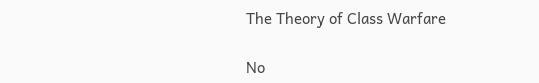The Theory of Class Warfare

No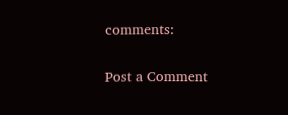comments:

Post a Comment